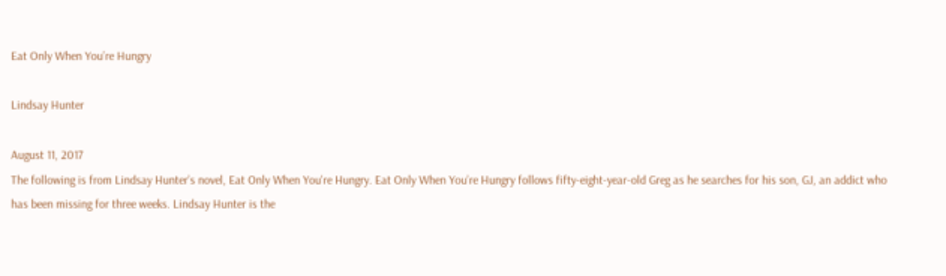Eat Only When You’re Hungry

Lindsay Hunter

August 11, 2017
The following is from Lindsay Hunter’s novel, Eat Only When You're Hungry. Eat Only When You’re Hungry follows fifty-eight-year-old Greg as he searches for his son, GJ, an addict who has been missing for three weeks. Lindsay Hunter is the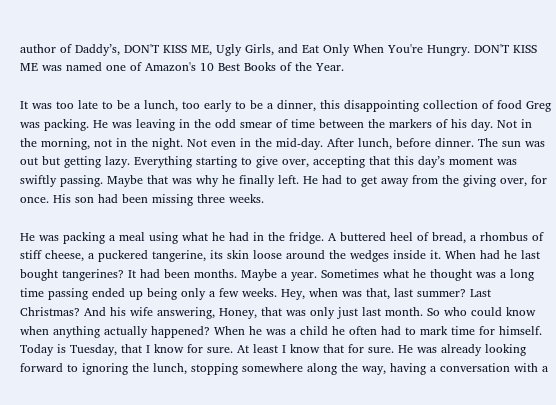author of Daddy’s, DON'T KISS ME, Ugly Girls, and Eat Only When You're Hungry. DON'T KISS ME was named one of Amazon's 10 Best Books of the Year.

It was too late to be a lunch, too early to be a dinner, this disappointing collection of food Greg was packing. He was leaving in the odd smear of time between the markers of his day. Not in the morning, not in the night. Not even in the mid-day. After lunch, before dinner. The sun was out but getting lazy. Everything starting to give over, accepting that this day’s moment was swiftly passing. Maybe that was why he finally left. He had to get away from the giving over, for once. His son had been missing three weeks.

He was packing a meal using what he had in the fridge. A buttered heel of bread, a rhombus of stiff cheese, a puckered tangerine, its skin loose around the wedges inside it. When had he last bought tangerines? It had been months. Maybe a year. Sometimes what he thought was a long time passing ended up being only a few weeks. Hey, when was that, last summer? Last Christmas? And his wife answering, Honey, that was only just last month. So who could know when anything actually happened? When he was a child he often had to mark time for himself. Today is Tuesday, that I know for sure. At least I know that for sure. He was already looking forward to ignoring the lunch, stopping somewhere along the way, having a conversation with a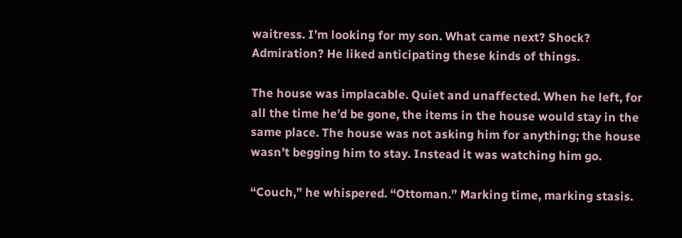waitress. I’m looking for my son. What came next? Shock? Admiration? He liked anticipating these kinds of things.

The house was implacable. Quiet and unaffected. When he left, for all the time he’d be gone, the items in the house would stay in the same place. The house was not asking him for anything; the house wasn’t begging him to stay. Instead it was watching him go.

“Couch,” he whispered. “Ottoman.” Marking time, marking stasis.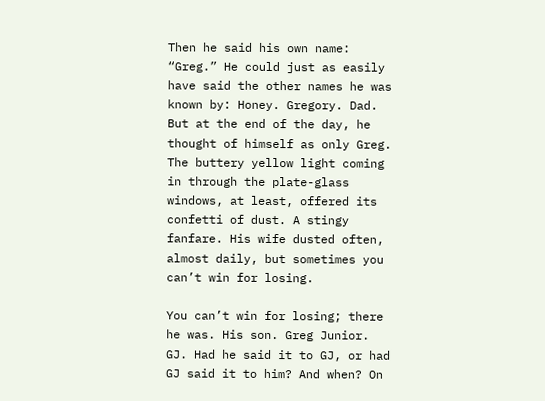Then he said his own name: “Greg.” He could just as easily have said the other names he was known by: Honey. Gregory. Dad. But at the end of the day, he thought of himself as only Greg. The buttery yellow light coming in through the plate-glass windows, at least, offered its confetti of dust. A stingy fanfare. His wife dusted often, almost daily, but sometimes you can’t win for losing.

You can’t win for losing; there he was. His son. Greg Junior. GJ. Had he said it to GJ, or had GJ said it to him? And when? On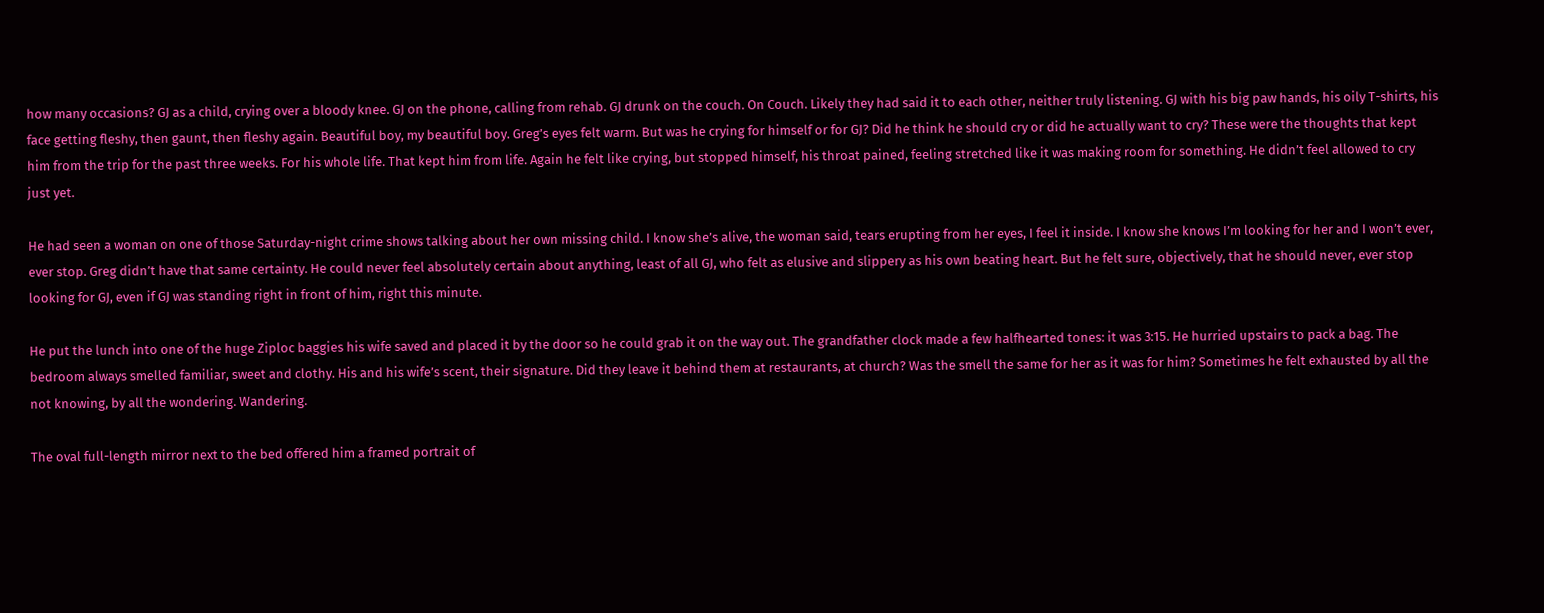how many occasions? GJ as a child, crying over a bloody knee. GJ on the phone, calling from rehab. GJ drunk on the couch. On Couch. Likely they had said it to each other, neither truly listening. GJ with his big paw hands, his oily T-shirts, his face getting fleshy, then gaunt, then fleshy again. Beautiful boy, my beautiful boy. Greg’s eyes felt warm. But was he crying for himself or for GJ? Did he think he should cry or did he actually want to cry? These were the thoughts that kept him from the trip for the past three weeks. For his whole life. That kept him from life. Again he felt like crying, but stopped himself, his throat pained, feeling stretched like it was making room for something. He didn’t feel allowed to cry just yet.

He had seen a woman on one of those Saturday-night crime shows talking about her own missing child. I know she’s alive, the woman said, tears erupting from her eyes, I feel it inside. I know she knows I’m looking for her and I won’t ever, ever stop. Greg didn’t have that same certainty. He could never feel absolutely certain about anything, least of all GJ, who felt as elusive and slippery as his own beating heart. But he felt sure, objectively, that he should never, ever stop looking for GJ, even if GJ was standing right in front of him, right this minute.

He put the lunch into one of the huge Ziploc baggies his wife saved and placed it by the door so he could grab it on the way out. The grandfather clock made a few halfhearted tones: it was 3:15. He hurried upstairs to pack a bag. The bedroom always smelled familiar, sweet and clothy. His and his wife’s scent, their signature. Did they leave it behind them at restaurants, at church? Was the smell the same for her as it was for him? Sometimes he felt exhausted by all the not knowing, by all the wondering. Wandering.

The oval full-length mirror next to the bed offered him a framed portrait of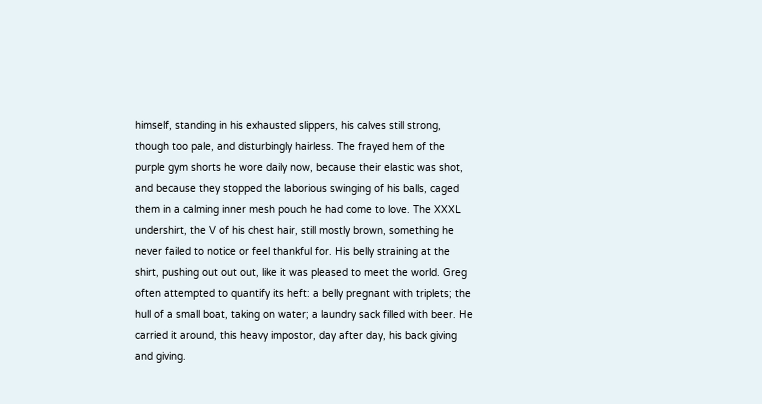himself, standing in his exhausted slippers, his calves still strong, though too pale, and disturbingly hairless. The frayed hem of the purple gym shorts he wore daily now, because their elastic was shot, and because they stopped the laborious swinging of his balls, caged them in a calming inner mesh pouch he had come to love. The XXXL undershirt, the V of his chest hair, still mostly brown, something he never failed to notice or feel thankful for. His belly straining at the shirt, pushing out out out, like it was pleased to meet the world. Greg often attempted to quantify its heft: a belly pregnant with triplets; the hull of a small boat, taking on water; a laundry sack filled with beer. He carried it around, this heavy impostor, day after day, his back giving and giving.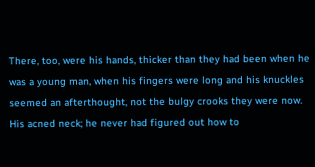There, too, were his hands, thicker than they had been when he was a young man, when his fingers were long and his knuckles seemed an afterthought, not the bulgy crooks they were now. His acned neck; he never had figured out how to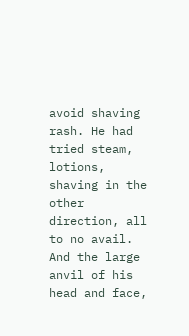avoid shaving rash. He had tried steam, lotions, shaving in the other direction, all to no avail. And the large anvil of his head and face,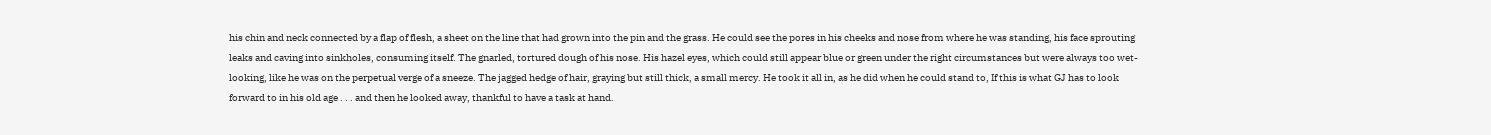his chin and neck connected by a flap of flesh, a sheet on the line that had grown into the pin and the grass. He could see the pores in his cheeks and nose from where he was standing, his face sprouting leaks and caving into sinkholes, consuming itself. The gnarled, tortured dough of his nose. His hazel eyes, which could still appear blue or green under the right circumstances but were always too wet-looking, like he was on the perpetual verge of a sneeze. The jagged hedge of hair, graying but still thick, a small mercy. He took it all in, as he did when he could stand to, If this is what GJ has to look forward to in his old age . . . and then he looked away, thankful to have a task at hand.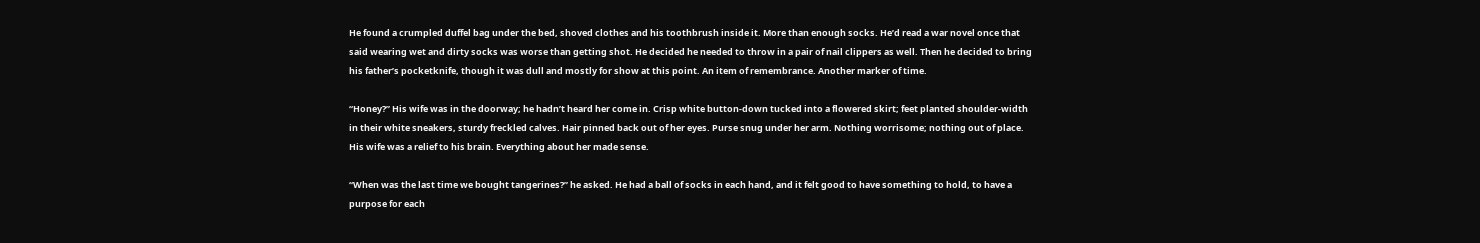He found a crumpled duffel bag under the bed, shoved clothes and his toothbrush inside it. More than enough socks. He’d read a war novel once that said wearing wet and dirty socks was worse than getting shot. He decided he needed to throw in a pair of nail clippers as well. Then he decided to bring his father’s pocketknife, though it was dull and mostly for show at this point. An item of remembrance. Another marker of time.

“Honey?” His wife was in the doorway; he hadn’t heard her come in. Crisp white button-down tucked into a flowered skirt; feet planted shoulder-width in their white sneakers, sturdy freckled calves. Hair pinned back out of her eyes. Purse snug under her arm. Nothing worrisome; nothing out of place. His wife was a relief to his brain. Everything about her made sense.

“When was the last time we bought tangerines?” he asked. He had a ball of socks in each hand, and it felt good to have something to hold, to have a purpose for each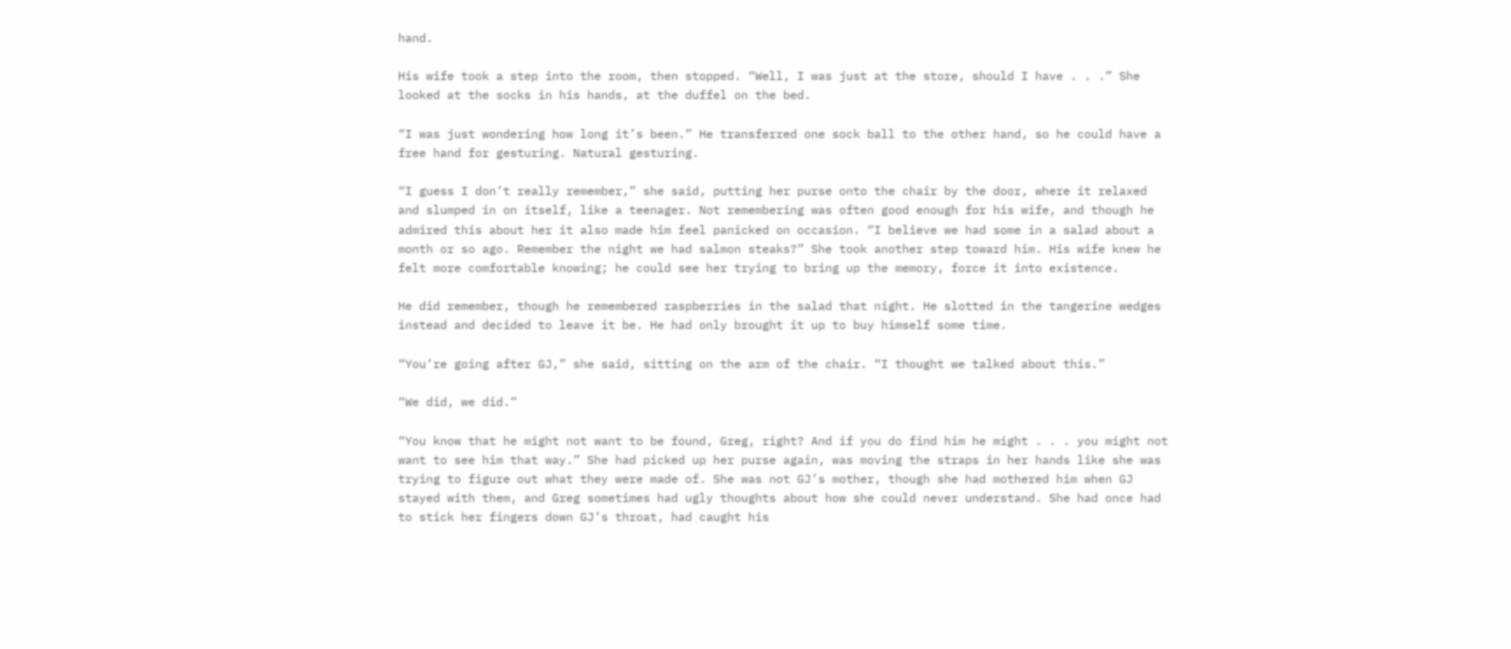hand.

His wife took a step into the room, then stopped. “Well, I was just at the store, should I have . . .” She looked at the socks in his hands, at the duffel on the bed.

“I was just wondering how long it’s been.” He transferred one sock ball to the other hand, so he could have a free hand for gesturing. Natural gesturing.

“I guess I don’t really remember,” she said, putting her purse onto the chair by the door, where it relaxed and slumped in on itself, like a teenager. Not remembering was often good enough for his wife, and though he admired this about her it also made him feel panicked on occasion. “I believe we had some in a salad about a month or so ago. Remember the night we had salmon steaks?” She took another step toward him. His wife knew he felt more comfortable knowing; he could see her trying to bring up the memory, force it into existence.

He did remember, though he remembered raspberries in the salad that night. He slotted in the tangerine wedges instead and decided to leave it be. He had only brought it up to buy himself some time.

“You’re going after GJ,” she said, sitting on the arm of the chair. “I thought we talked about this.”

“We did, we did.”

“You know that he might not want to be found, Greg, right? And if you do find him he might . . . you might not want to see him that way.” She had picked up her purse again, was moving the straps in her hands like she was trying to figure out what they were made of. She was not GJ’s mother, though she had mothered him when GJ stayed with them, and Greg sometimes had ugly thoughts about how she could never understand. She had once had to stick her fingers down GJ’s throat, had caught his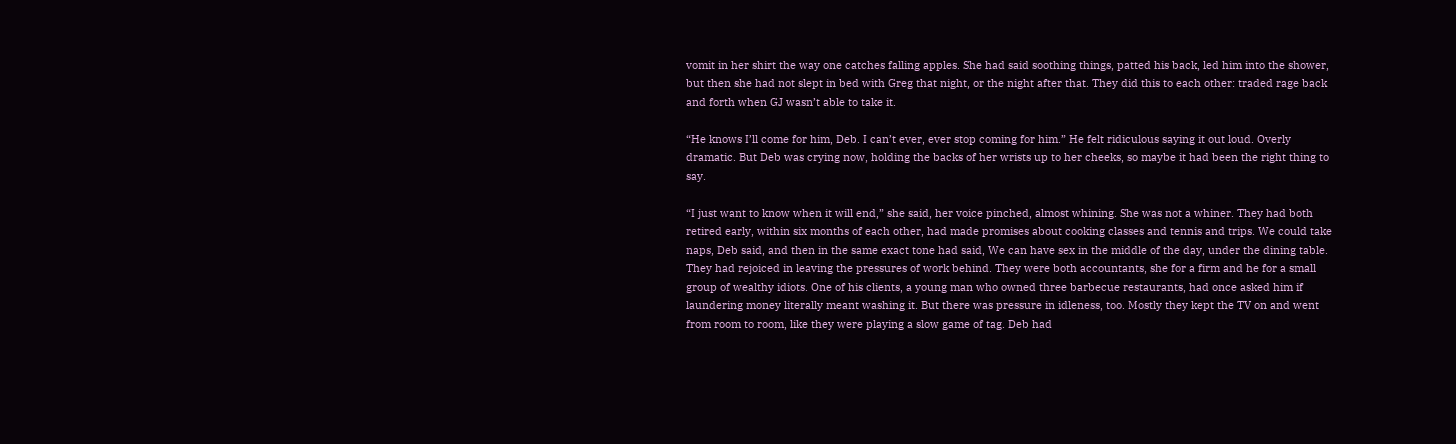vomit in her shirt the way one catches falling apples. She had said soothing things, patted his back, led him into the shower, but then she had not slept in bed with Greg that night, or the night after that. They did this to each other: traded rage back and forth when GJ wasn’t able to take it.

“He knows I’ll come for him, Deb. I can’t ever, ever stop coming for him.” He felt ridiculous saying it out loud. Overly dramatic. But Deb was crying now, holding the backs of her wrists up to her cheeks, so maybe it had been the right thing to say.

“I just want to know when it will end,” she said, her voice pinched, almost whining. She was not a whiner. They had both retired early, within six months of each other, had made promises about cooking classes and tennis and trips. We could take naps, Deb said, and then in the same exact tone had said, We can have sex in the middle of the day, under the dining table. They had rejoiced in leaving the pressures of work behind. They were both accountants, she for a firm and he for a small group of wealthy idiots. One of his clients, a young man who owned three barbecue restaurants, had once asked him if laundering money literally meant washing it. But there was pressure in idleness, too. Mostly they kept the TV on and went from room to room, like they were playing a slow game of tag. Deb had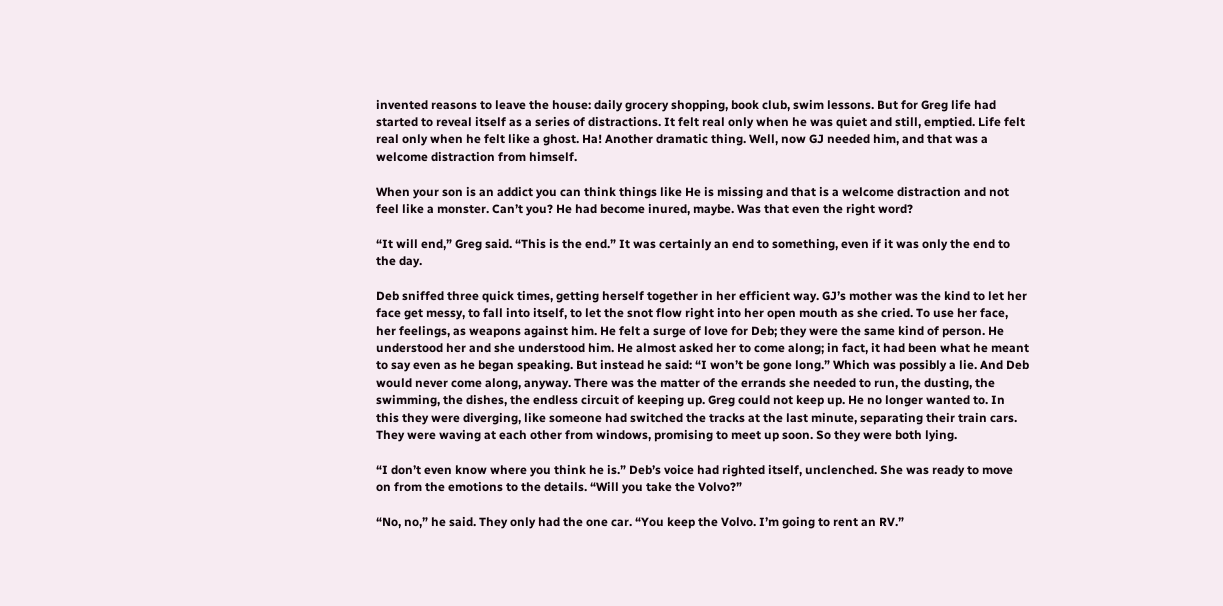invented reasons to leave the house: daily grocery shopping, book club, swim lessons. But for Greg life had started to reveal itself as a series of distractions. It felt real only when he was quiet and still, emptied. Life felt real only when he felt like a ghost. Ha! Another dramatic thing. Well, now GJ needed him, and that was a welcome distraction from himself.

When your son is an addict you can think things like He is missing and that is a welcome distraction and not feel like a monster. Can’t you? He had become inured, maybe. Was that even the right word?

“It will end,” Greg said. “This is the end.” It was certainly an end to something, even if it was only the end to the day.

Deb sniffed three quick times, getting herself together in her efficient way. GJ’s mother was the kind to let her face get messy, to fall into itself, to let the snot flow right into her open mouth as she cried. To use her face, her feelings, as weapons against him. He felt a surge of love for Deb; they were the same kind of person. He understood her and she understood him. He almost asked her to come along; in fact, it had been what he meant to say even as he began speaking. But instead he said: “I won’t be gone long.” Which was possibly a lie. And Deb would never come along, anyway. There was the matter of the errands she needed to run, the dusting, the swimming, the dishes, the endless circuit of keeping up. Greg could not keep up. He no longer wanted to. In this they were diverging, like someone had switched the tracks at the last minute, separating their train cars. They were waving at each other from windows, promising to meet up soon. So they were both lying.

“I don’t even know where you think he is.” Deb’s voice had righted itself, unclenched. She was ready to move on from the emotions to the details. “Will you take the Volvo?”

“No, no,” he said. They only had the one car. “You keep the Volvo. I’m going to rent an RV.”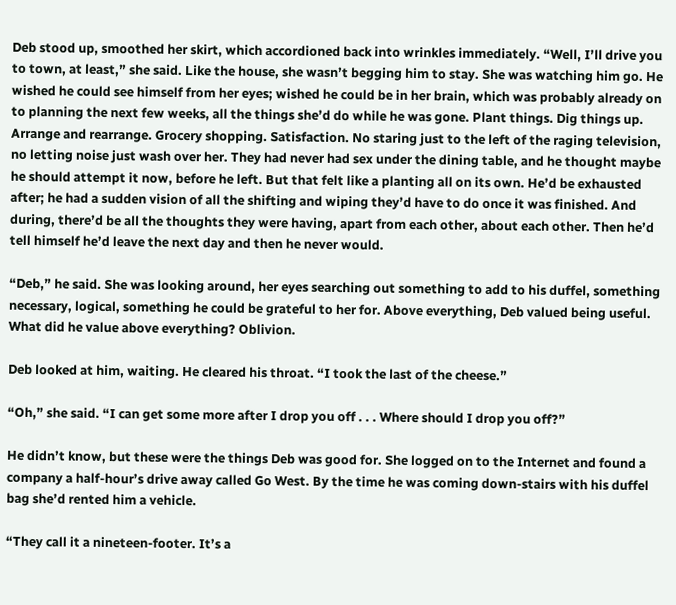Deb stood up, smoothed her skirt, which accordioned back into wrinkles immediately. “Well, I’ll drive you to town, at least,” she said. Like the house, she wasn’t begging him to stay. She was watching him go. He wished he could see himself from her eyes; wished he could be in her brain, which was probably already on to planning the next few weeks, all the things she’d do while he was gone. Plant things. Dig things up. Arrange and rearrange. Grocery shopping. Satisfaction. No staring just to the left of the raging television, no letting noise just wash over her. They had never had sex under the dining table, and he thought maybe he should attempt it now, before he left. But that felt like a planting all on its own. He’d be exhausted after; he had a sudden vision of all the shifting and wiping they’d have to do once it was finished. And during, there’d be all the thoughts they were having, apart from each other, about each other. Then he’d tell himself he’d leave the next day and then he never would.

“Deb,” he said. She was looking around, her eyes searching out something to add to his duffel, something necessary, logical, something he could be grateful to her for. Above everything, Deb valued being useful. What did he value above everything? Oblivion.

Deb looked at him, waiting. He cleared his throat. “I took the last of the cheese.”

“Oh,” she said. “I can get some more after I drop you off . . . Where should I drop you off?”

He didn’t know, but these were the things Deb was good for. She logged on to the Internet and found a company a half-hour’s drive away called Go West. By the time he was coming down-stairs with his duffel bag she’d rented him a vehicle.

“They call it a nineteen-footer. It’s a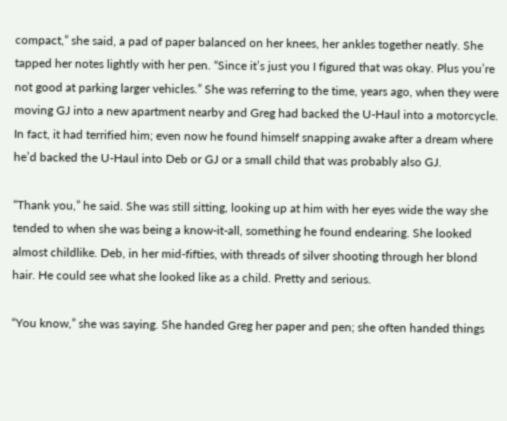compact,” she said, a pad of paper balanced on her knees, her ankles together neatly. She tapped her notes lightly with her pen. “Since it’s just you I figured that was okay. Plus you’re not good at parking larger vehicles.” She was referring to the time, years ago, when they were moving GJ into a new apartment nearby and Greg had backed the U-Haul into a motorcycle. In fact, it had terrified him; even now he found himself snapping awake after a dream where he’d backed the U-Haul into Deb or GJ or a small child that was probably also GJ.

“Thank you,” he said. She was still sitting, looking up at him with her eyes wide the way she tended to when she was being a know-it-all, something he found endearing. She looked almost childlike. Deb, in her mid-fifties, with threads of silver shooting through her blond hair. He could see what she looked like as a child. Pretty and serious.

“You know,” she was saying. She handed Greg her paper and pen; she often handed things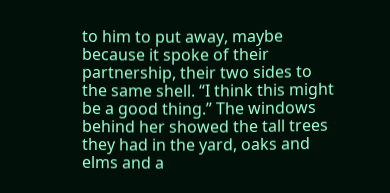to him to put away, maybe because it spoke of their partnership, their two sides to the same shell. “I think this might be a good thing.” The windows behind her showed the tall trees they had in the yard, oaks and elms and a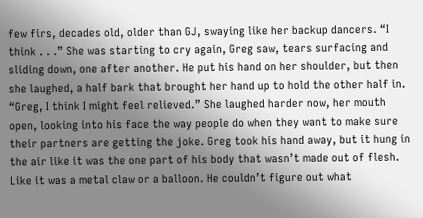few firs, decades old, older than GJ, swaying like her backup dancers. “I think . . .” She was starting to cry again, Greg saw, tears surfacing and sliding down, one after another. He put his hand on her shoulder, but then she laughed, a half bark that brought her hand up to hold the other half in. “Greg, I think I might feel relieved.” She laughed harder now, her mouth open, looking into his face the way people do when they want to make sure their partners are getting the joke. Greg took his hand away, but it hung in the air like it was the one part of his body that wasn’t made out of flesh. Like it was a metal claw or a balloon. He couldn’t figure out what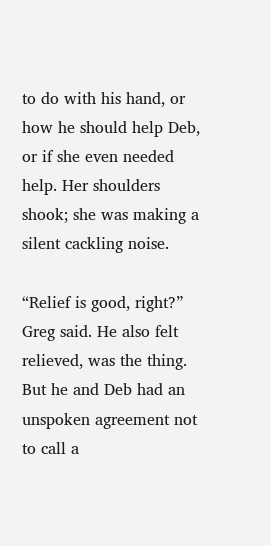to do with his hand, or how he should help Deb, or if she even needed help. Her shoulders shook; she was making a silent cackling noise.

“Relief is good, right?” Greg said. He also felt relieved, was the thing. But he and Deb had an unspoken agreement not to call a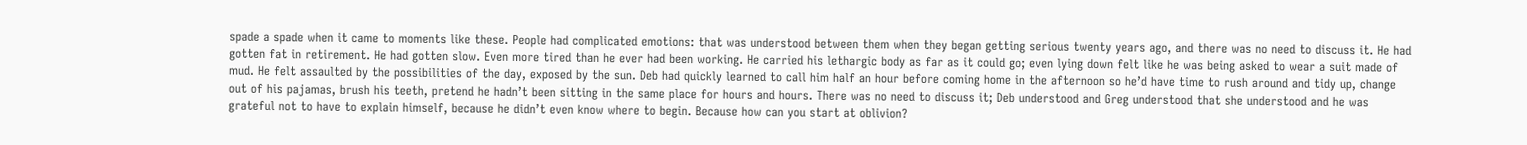spade a spade when it came to moments like these. People had complicated emotions: that was understood between them when they began getting serious twenty years ago, and there was no need to discuss it. He had gotten fat in retirement. He had gotten slow. Even more tired than he ever had been working. He carried his lethargic body as far as it could go; even lying down felt like he was being asked to wear a suit made of mud. He felt assaulted by the possibilities of the day, exposed by the sun. Deb had quickly learned to call him half an hour before coming home in the afternoon so he’d have time to rush around and tidy up, change out of his pajamas, brush his teeth, pretend he hadn’t been sitting in the same place for hours and hours. There was no need to discuss it; Deb understood and Greg understood that she understood and he was grateful not to have to explain himself, because he didn’t even know where to begin. Because how can you start at oblivion?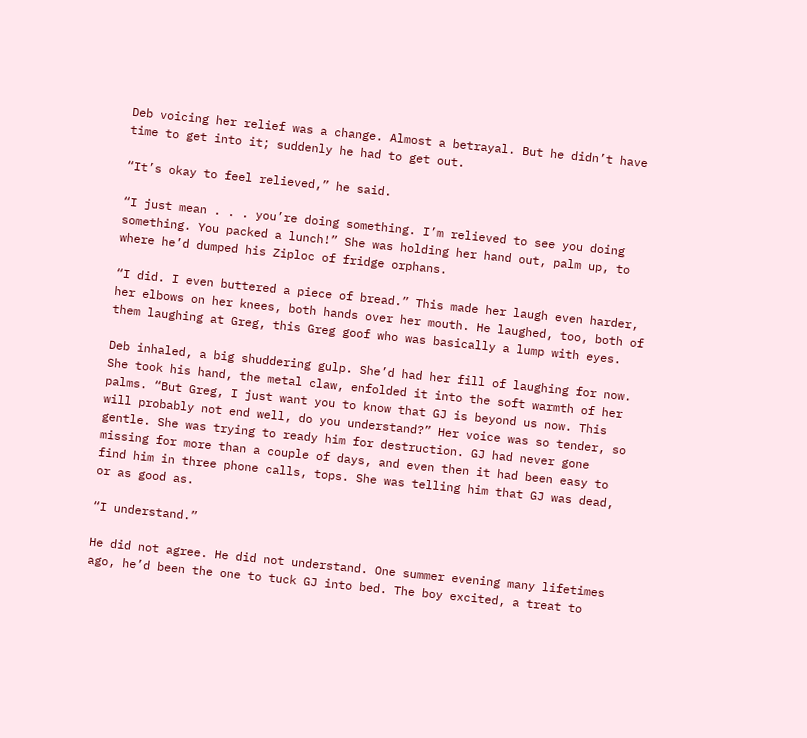Deb voicing her relief was a change. Almost a betrayal. But he didn’t have time to get into it; suddenly he had to get out.

“It’s okay to feel relieved,” he said.

“I just mean . . . you’re doing something. I’m relieved to see you doing something. You packed a lunch!” She was holding her hand out, palm up, to where he’d dumped his Ziploc of fridge orphans.

“I did. I even buttered a piece of bread.” This made her laugh even harder, her elbows on her knees, both hands over her mouth. He laughed, too, both of them laughing at Greg, this Greg goof who was basically a lump with eyes.

Deb inhaled, a big shuddering gulp. She’d had her fill of laughing for now. She took his hand, the metal claw, enfolded it into the soft warmth of her palms. “But Greg, I just want you to know that GJ is beyond us now. This will probably not end well, do you understand?” Her voice was so tender, so gentle. She was trying to ready him for destruction. GJ had never gone missing for more than a couple of days, and even then it had been easy to find him in three phone calls, tops. She was telling him that GJ was dead, or as good as.

“I understand.”

He did not agree. He did not understand. One summer evening many lifetimes ago, he’d been the one to tuck GJ into bed. The boy excited, a treat to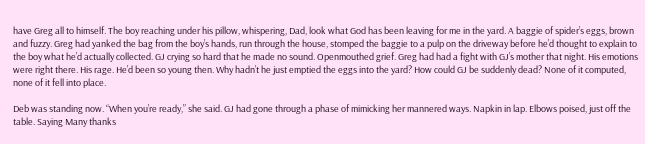have Greg all to himself. The boy reaching under his pillow, whispering, Dad, look what God has been leaving for me in the yard. A baggie of spider’s eggs, brown and fuzzy. Greg had yanked the bag from the boy’s hands, run through the house, stomped the baggie to a pulp on the driveway before he’d thought to explain to the boy what he’d actually collected. GJ crying so hard that he made no sound. Openmouthed grief. Greg had had a fight with GJ’s mother that night. His emotions were right there. His rage. He’d been so young then. Why hadn’t he just emptied the eggs into the yard? How could GJ be suddenly dead? None of it computed, none of it fell into place.

Deb was standing now. “When you’re ready,” she said. GJ had gone through a phase of mimicking her mannered ways. Napkin in lap. Elbows poised, just off the table. Saying Many thanks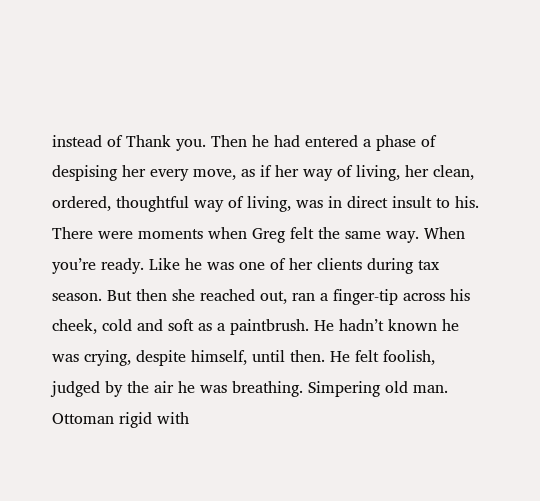instead of Thank you. Then he had entered a phase of despising her every move, as if her way of living, her clean, ordered, thoughtful way of living, was in direct insult to his. There were moments when Greg felt the same way. When you’re ready. Like he was one of her clients during tax season. But then she reached out, ran a finger-tip across his cheek, cold and soft as a paintbrush. He hadn’t known he was crying, despite himself, until then. He felt foolish, judged by the air he was breathing. Simpering old man. Ottoman rigid with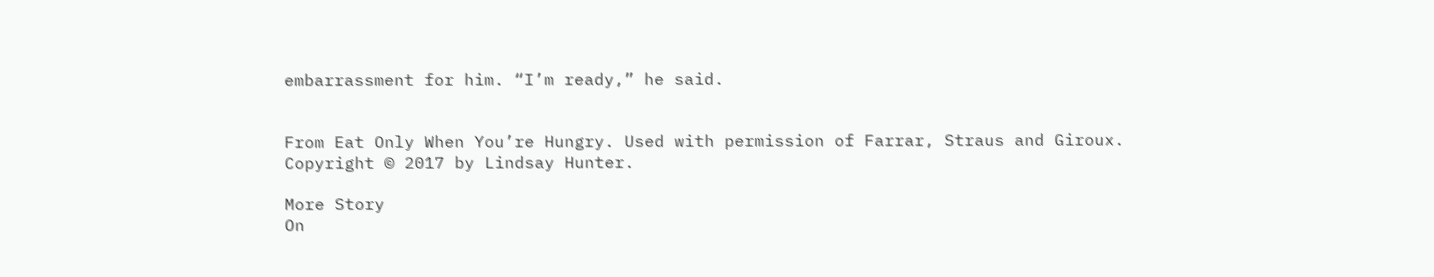embarrassment for him. “I’m ready,” he said.


From Eat Only When You’re Hungry. Used with permission of Farrar, Straus and Giroux. Copyright © 2017 by Lindsay Hunter.

More Story
On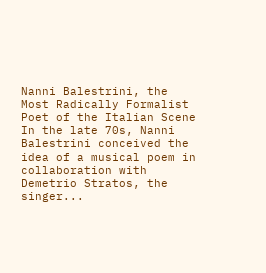Nanni Balestrini, the Most Radically Formalist Poet of the Italian Scene In the late 70s, Nanni Balestrini conceived the idea of a musical poem in collaboration with Demetrio Stratos, the singer...